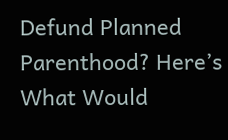Defund Planned Parenthood? Here’s What Would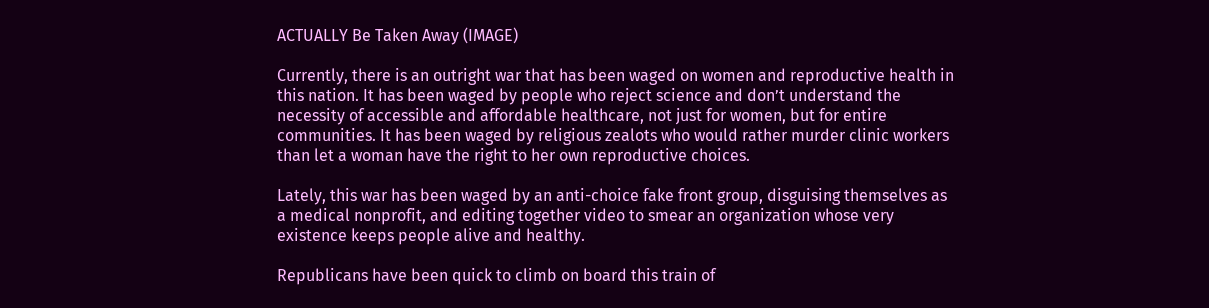ACTUALLY Be Taken Away (IMAGE)

Currently, there is an outright war that has been waged on women and reproductive health in this nation. It has been waged by people who reject science and don’t understand the necessity of accessible and affordable healthcare, not just for women, but for entire communities. It has been waged by religious zealots who would rather murder clinic workers than let a woman have the right to her own reproductive choices.

Lately, this war has been waged by an anti-choice fake front group, disguising themselves as a medical nonprofit, and editing together video to smear an organization whose very existence keeps people alive and healthy.

Republicans have been quick to climb on board this train of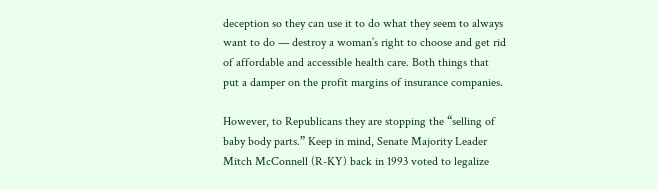deception so they can use it to do what they seem to always want to do — destroy a woman’s right to choose and get rid of affordable and accessible health care. Both things that put a damper on the profit margins of insurance companies.

However, to Republicans they are stopping the “selling of baby body parts.” Keep in mind, Senate Majority Leader Mitch McConnell (R-KY) back in 1993 voted to legalize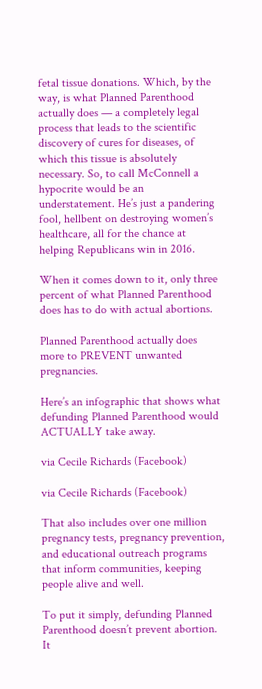fetal tissue donations. Which, by the way, is what Planned Parenthood actually does — a completely legal process that leads to the scientific discovery of cures for diseases, of which this tissue is absolutely necessary. So, to call McConnell a hypocrite would be an understatement. He’s just a pandering fool, hellbent on destroying women’s healthcare, all for the chance at helping Republicans win in 2016.

When it comes down to it, only three percent of what Planned Parenthood does has to do with actual abortions.

Planned Parenthood actually does more to PREVENT unwanted pregnancies.

Here’s an infographic that shows what defunding Planned Parenthood would ACTUALLY take away.

via Cecile Richards (Facebook)

via Cecile Richards (Facebook)

That also includes over one million pregnancy tests, pregnancy prevention, and educational outreach programs that inform communities, keeping people alive and well.

To put it simply, defunding Planned Parenthood doesn’t prevent abortion. It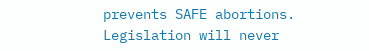prevents SAFE abortions. Legislation will never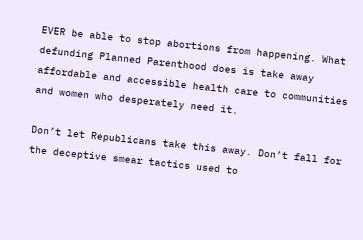EVER be able to stop abortions from happening. What defunding Planned Parenthood does is take away affordable and accessible health care to communities and women who desperately need it.

Don’t let Republicans take this away. Don’t fall for the deceptive smear tactics used to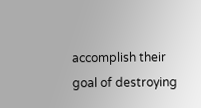accomplish their goal of destroying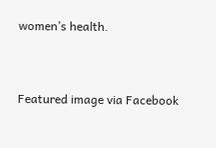women’s health.


Featured image via Facebook